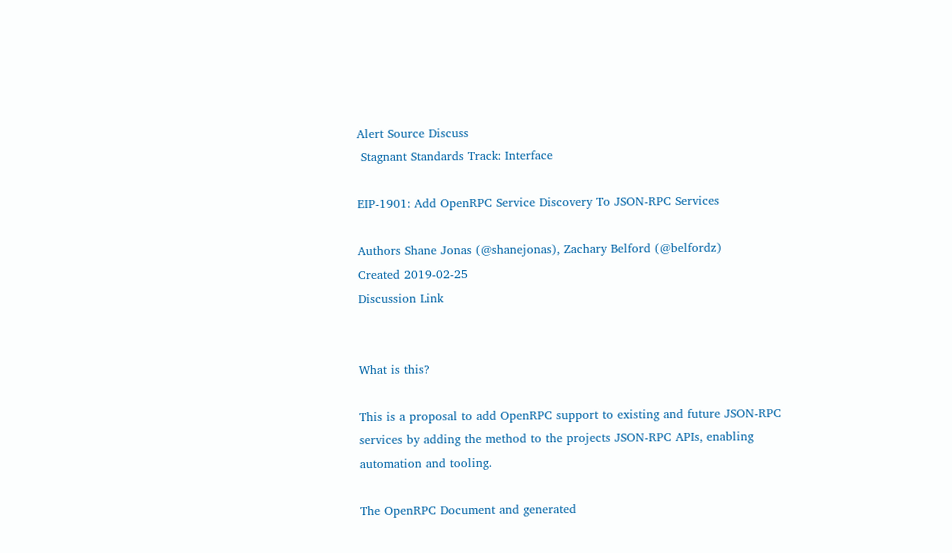Alert Source Discuss
 Stagnant Standards Track: Interface

EIP-1901: Add OpenRPC Service Discovery To JSON-RPC Services

Authors Shane Jonas (@shanejonas), Zachary Belford (@belfordz)
Created 2019-02-25
Discussion Link


What is this?

This is a proposal to add OpenRPC support to existing and future JSON-RPC services by adding the method to the projects JSON-RPC APIs, enabling automation and tooling.

The OpenRPC Document and generated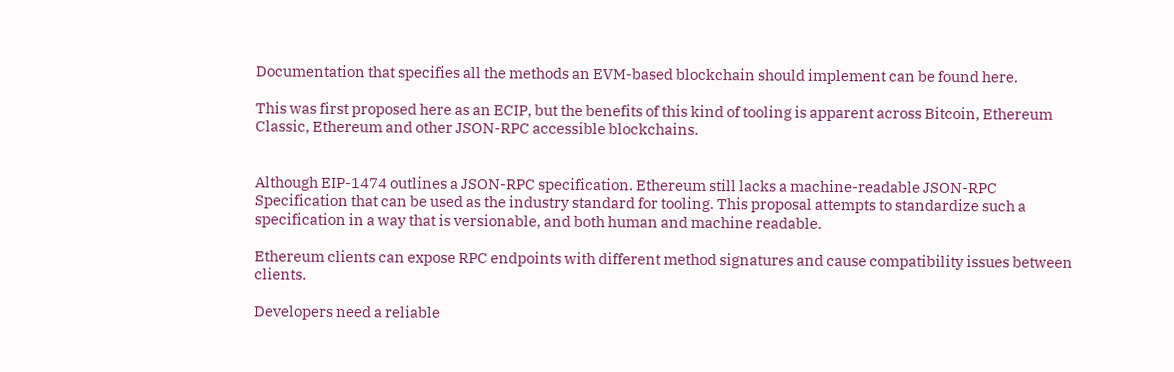Documentation that specifies all the methods an EVM-based blockchain should implement can be found here.

This was first proposed here as an ECIP, but the benefits of this kind of tooling is apparent across Bitcoin, Ethereum Classic, Ethereum and other JSON-RPC accessible blockchains.


Although EIP-1474 outlines a JSON-RPC specification. Ethereum still lacks a machine-readable JSON-RPC Specification that can be used as the industry standard for tooling. This proposal attempts to standardize such a specification in a way that is versionable, and both human and machine readable.

Ethereum clients can expose RPC endpoints with different method signatures and cause compatibility issues between clients.

Developers need a reliable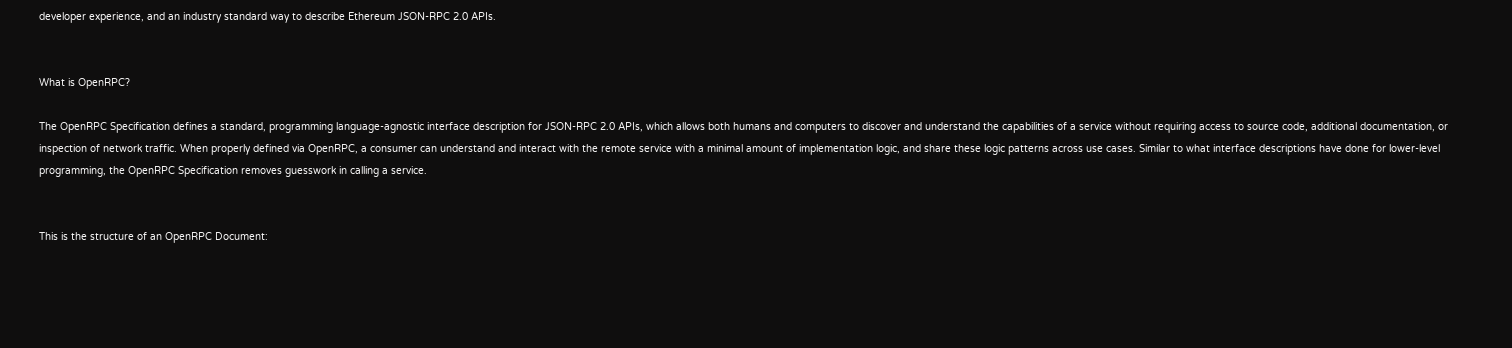developer experience, and an industry standard way to describe Ethereum JSON-RPC 2.0 APIs.


What is OpenRPC?

The OpenRPC Specification defines a standard, programming language-agnostic interface description for JSON-RPC 2.0 APIs, which allows both humans and computers to discover and understand the capabilities of a service without requiring access to source code, additional documentation, or inspection of network traffic. When properly defined via OpenRPC, a consumer can understand and interact with the remote service with a minimal amount of implementation logic, and share these logic patterns across use cases. Similar to what interface descriptions have done for lower-level programming, the OpenRPC Specification removes guesswork in calling a service.


This is the structure of an OpenRPC Document: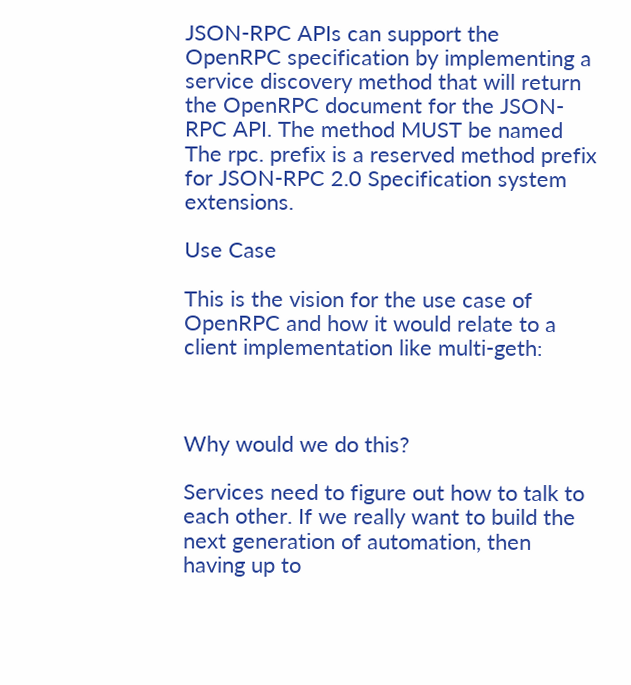JSON-RPC APIs can support the OpenRPC specification by implementing a service discovery method that will return the OpenRPC document for the JSON-RPC API. The method MUST be named The rpc. prefix is a reserved method prefix for JSON-RPC 2.0 Specification system extensions.

Use Case

This is the vision for the use case of OpenRPC and how it would relate to a client implementation like multi-geth:



Why would we do this?

Services need to figure out how to talk to each other. If we really want to build the next generation of automation, then having up to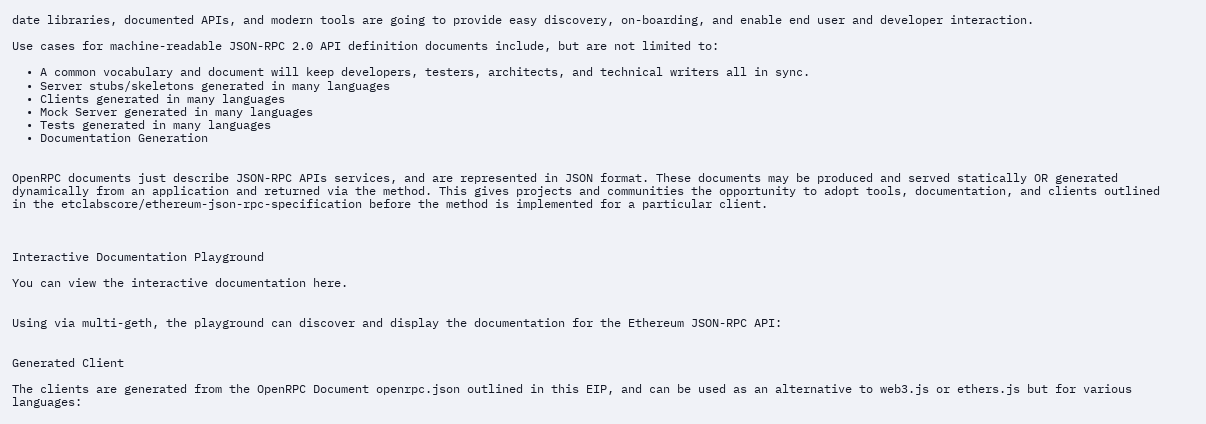date libraries, documented APIs, and modern tools are going to provide easy discovery, on-boarding, and enable end user and developer interaction.

Use cases for machine-readable JSON-RPC 2.0 API definition documents include, but are not limited to:

  • A common vocabulary and document will keep developers, testers, architects, and technical writers all in sync.
  • Server stubs/skeletons generated in many languages
  • Clients generated in many languages
  • Mock Server generated in many languages
  • Tests generated in many languages
  • Documentation Generation


OpenRPC documents just describe JSON-RPC APIs services, and are represented in JSON format. These documents may be produced and served statically OR generated dynamically from an application and returned via the method. This gives projects and communities the opportunity to adopt tools, documentation, and clients outlined in the etclabscore/ethereum-json-rpc-specification before the method is implemented for a particular client.



Interactive Documentation Playground

You can view the interactive documentation here.


Using via multi-geth, the playground can discover and display the documentation for the Ethereum JSON-RPC API:


Generated Client

The clients are generated from the OpenRPC Document openrpc.json outlined in this EIP, and can be used as an alternative to web3.js or ethers.js but for various languages: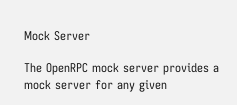Mock Server

The OpenRPC mock server provides a mock server for any given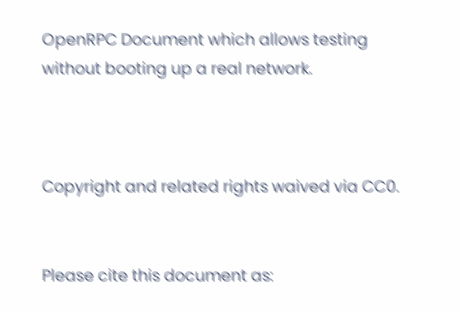OpenRPC Document which allows testing without booting up a real network.



Copyright and related rights waived via CC0.


Please cite this document as: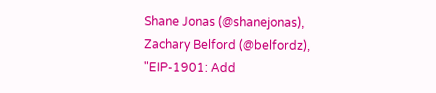Shane Jonas (@shanejonas), Zachary Belford (@belfordz), "EIP-1901: Add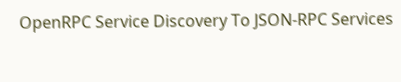OpenRPC Service Discovery To JSON-RPC Services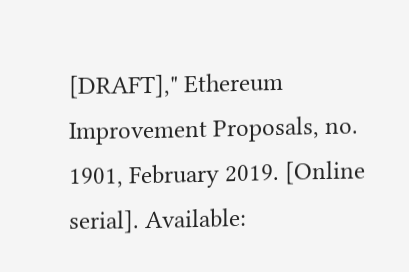[DRAFT]," Ethereum Improvement Proposals, no. 1901, February 2019. [Online serial]. Available: